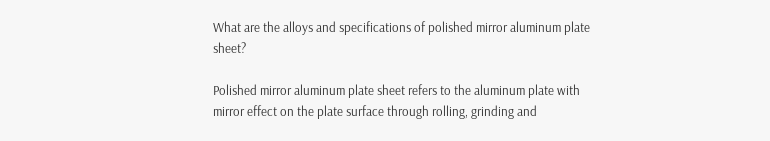What are the alloys and specifications of polished mirror aluminum plate sheet?

Polished mirror aluminum plate sheet refers to the aluminum plate with mirror effect on the plate surface through rolling, grinding and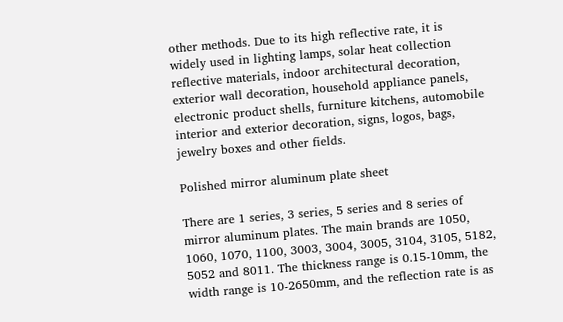other methods. Due to its high reflective rate, it is widely used in lighting lamps, solar heat collection reflective materials, indoor architectural decoration, exterior wall decoration, household appliance panels, electronic product shells, furniture kitchens, automobile interior and exterior decoration, signs, logos, bags, jewelry boxes and other fields.

Polished mirror aluminum plate sheet

There are 1 series, 3 series, 5 series and 8 series of mirror aluminum plates. The main brands are 1050, 1060, 1070, 1100, 3003, 3004, 3005, 3104, 3105, 5182, 5052 and 8011. The thickness range is 0.15-10mm, the width range is 10-2650mm, and the reflection rate is as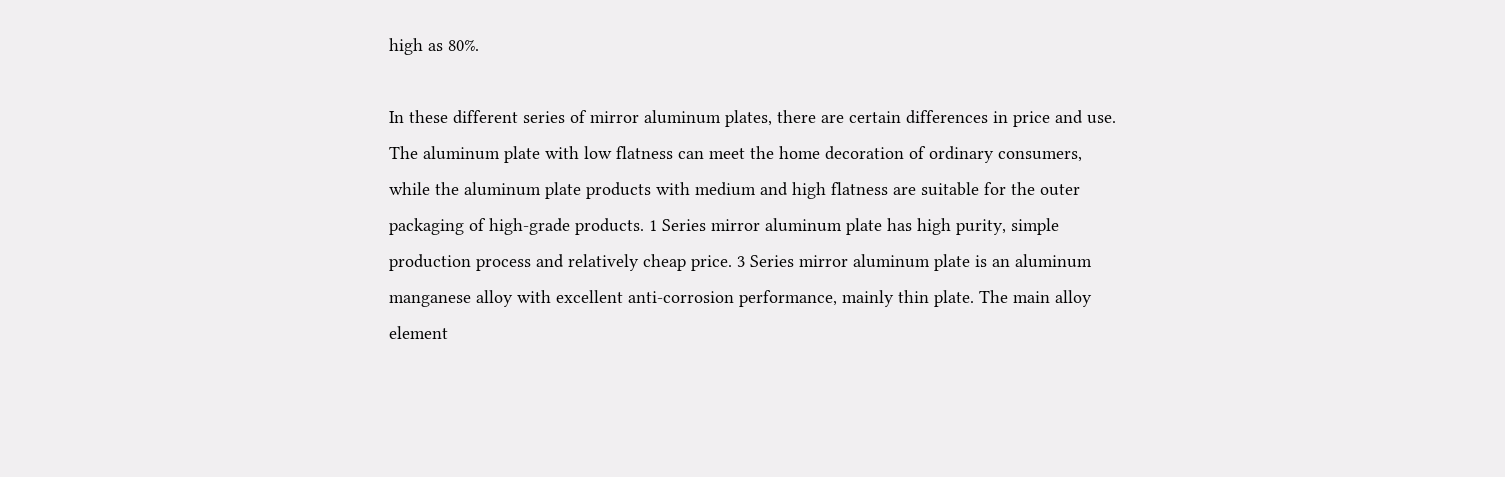high as 80%.

In these different series of mirror aluminum plates, there are certain differences in price and use. The aluminum plate with low flatness can meet the home decoration of ordinary consumers, while the aluminum plate products with medium and high flatness are suitable for the outer packaging of high-grade products. 1 Series mirror aluminum plate has high purity, simple production process and relatively cheap price. 3 Series mirror aluminum plate is an aluminum manganese alloy with excellent anti-corrosion performance, mainly thin plate. The main alloy element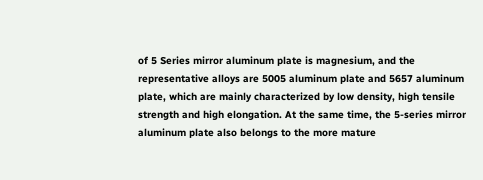of 5 Series mirror aluminum plate is magnesium, and the representative alloys are 5005 aluminum plate and 5657 aluminum plate, which are mainly characterized by low density, high tensile strength and high elongation. At the same time, the 5-series mirror aluminum plate also belongs to the more mature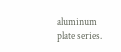aluminum plate series.